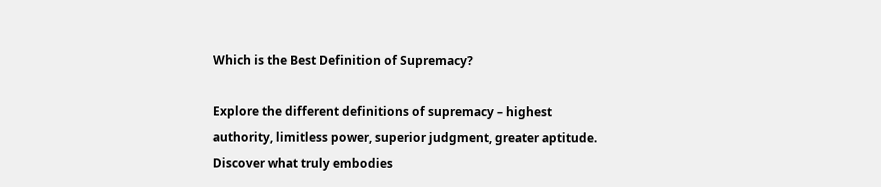Which is the Best Definition of Supremacy?

Explore the different definitions of supremacy – highest authority, limitless power, superior judgment, greater aptitude. Discover what truly embodies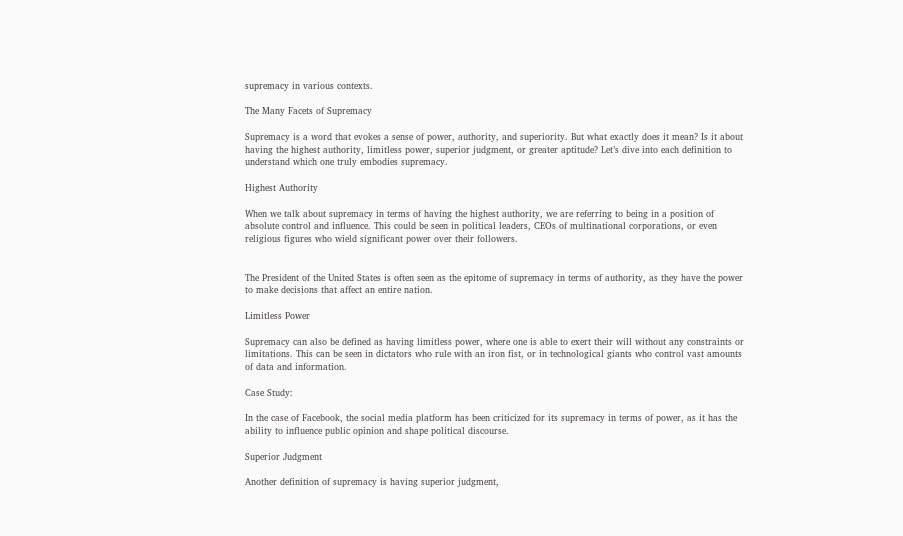supremacy in various contexts.

The Many Facets of Supremacy

Supremacy is a word that evokes a sense of power, authority, and superiority. But what exactly does it mean? Is it about having the highest authority, limitless power, superior judgment, or greater aptitude? Let’s dive into each definition to understand which one truly embodies supremacy.

Highest Authority

When we talk about supremacy in terms of having the highest authority, we are referring to being in a position of absolute control and influence. This could be seen in political leaders, CEOs of multinational corporations, or even religious figures who wield significant power over their followers.


The President of the United States is often seen as the epitome of supremacy in terms of authority, as they have the power to make decisions that affect an entire nation.

Limitless Power

Supremacy can also be defined as having limitless power, where one is able to exert their will without any constraints or limitations. This can be seen in dictators who rule with an iron fist, or in technological giants who control vast amounts of data and information.

Case Study:

In the case of Facebook, the social media platform has been criticized for its supremacy in terms of power, as it has the ability to influence public opinion and shape political discourse.

Superior Judgment

Another definition of supremacy is having superior judgment,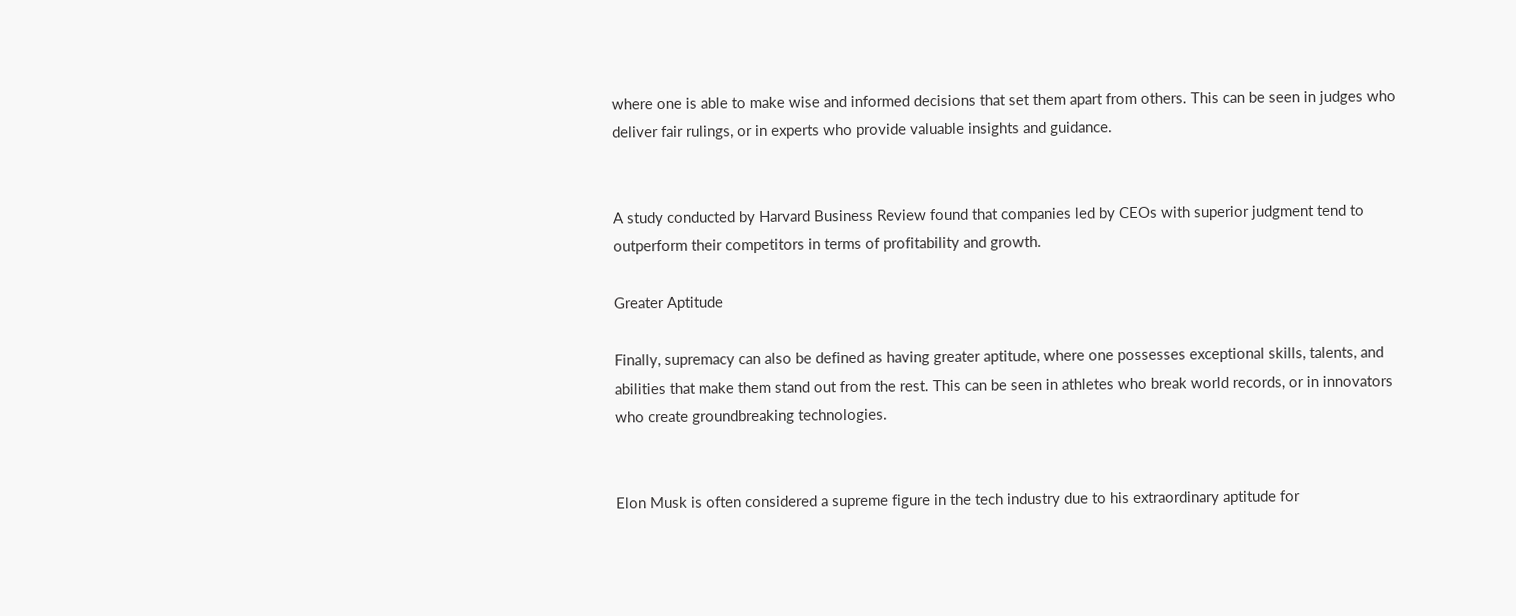where one is able to make wise and informed decisions that set them apart from others. This can be seen in judges who deliver fair rulings, or in experts who provide valuable insights and guidance.


A study conducted by Harvard Business Review found that companies led by CEOs with superior judgment tend to outperform their competitors in terms of profitability and growth.

Greater Aptitude

Finally, supremacy can also be defined as having greater aptitude, where one possesses exceptional skills, talents, and abilities that make them stand out from the rest. This can be seen in athletes who break world records, or in innovators who create groundbreaking technologies.


Elon Musk is often considered a supreme figure in the tech industry due to his extraordinary aptitude for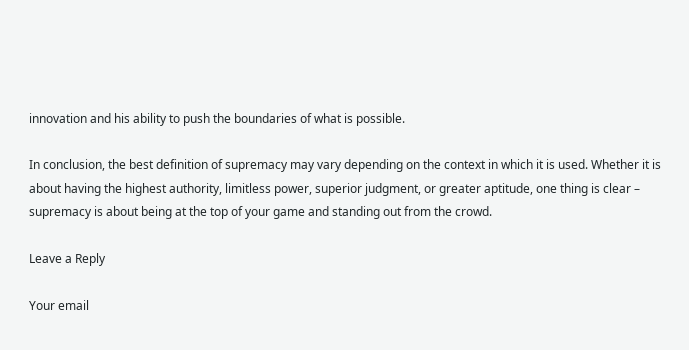innovation and his ability to push the boundaries of what is possible.

In conclusion, the best definition of supremacy may vary depending on the context in which it is used. Whether it is about having the highest authority, limitless power, superior judgment, or greater aptitude, one thing is clear – supremacy is about being at the top of your game and standing out from the crowd.

Leave a Reply

Your email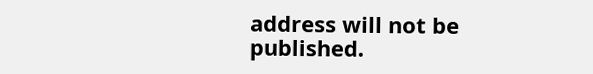address will not be published.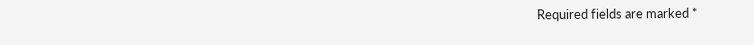Required fields are marked *